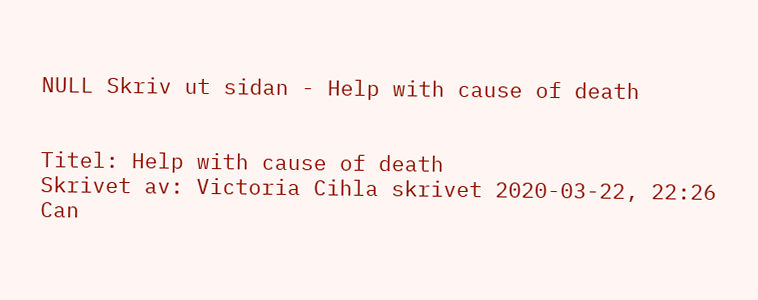NULL Skriv ut sidan - Help with cause of death


Titel: Help with cause of death
Skrivet av: Victoria Cihla skrivet 2020-03-22, 22:26
Can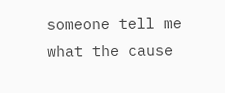someone tell me what the cause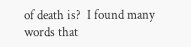of death is?  I found many words that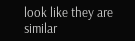look like they are similar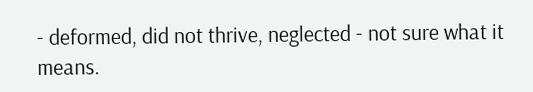- deformed, did not thrive, neglected - not sure what it means.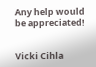Any help would be appreciated!


Vicki Cihla